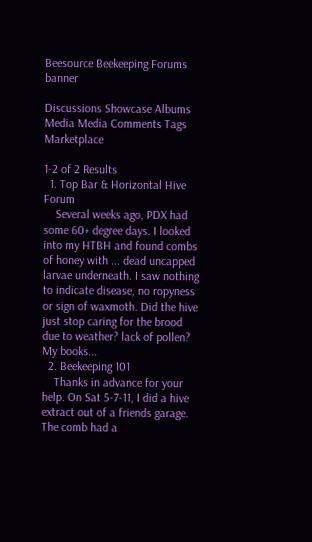Beesource Beekeeping Forums banner

Discussions Showcase Albums Media Media Comments Tags Marketplace

1-2 of 2 Results
  1. Top Bar & Horizontal Hive Forum
    Several weeks ago, PDX had some 60+ degree days. I looked into my HTBH and found combs of honey with ... dead uncapped larvae underneath. I saw nothing to indicate disease, no ropyness or sign of waxmoth. Did the hive just stop caring for the brood due to weather? lack of pollen? My books...
  2. Beekeeping 101
    Thanks in advance for your help. On Sat 5-7-11, I did a hive extract out of a friends garage. The comb had a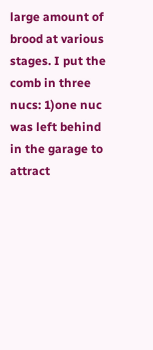large amount of brood at various stages. I put the comb in three nucs: 1)one nuc was left behind in the garage to attract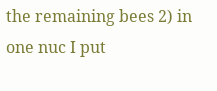the remaining bees 2) in one nuc I put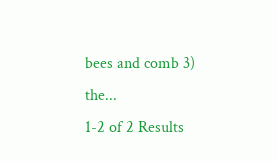bees and comb 3) the...
1-2 of 2 Results